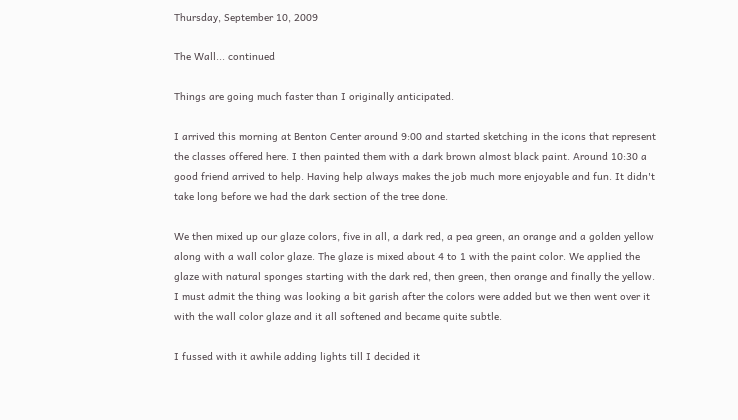Thursday, September 10, 2009

The Wall... continued

Things are going much faster than I originally anticipated.

I arrived this morning at Benton Center around 9:00 and started sketching in the icons that represent the classes offered here. I then painted them with a dark brown almost black paint. Around 10:30 a good friend arrived to help. Having help always makes the job much more enjoyable and fun. It didn't take long before we had the dark section of the tree done.

We then mixed up our glaze colors, five in all, a dark red, a pea green, an orange and a golden yellow along with a wall color glaze. The glaze is mixed about 4 to 1 with the paint color. We applied the glaze with natural sponges starting with the dark red, then green, then orange and finally the yellow. I must admit the thing was looking a bit garish after the colors were added but we then went over it with the wall color glaze and it all softened and became quite subtle.

I fussed with it awhile adding lights till I decided it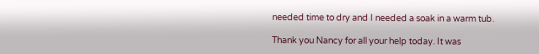needed time to dry and I needed a soak in a warm tub.

Thank you Nancy for all your help today. It was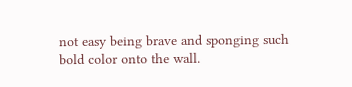not easy being brave and sponging such bold color onto the wall.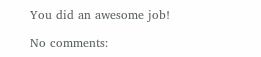You did an awesome job!

No comments: